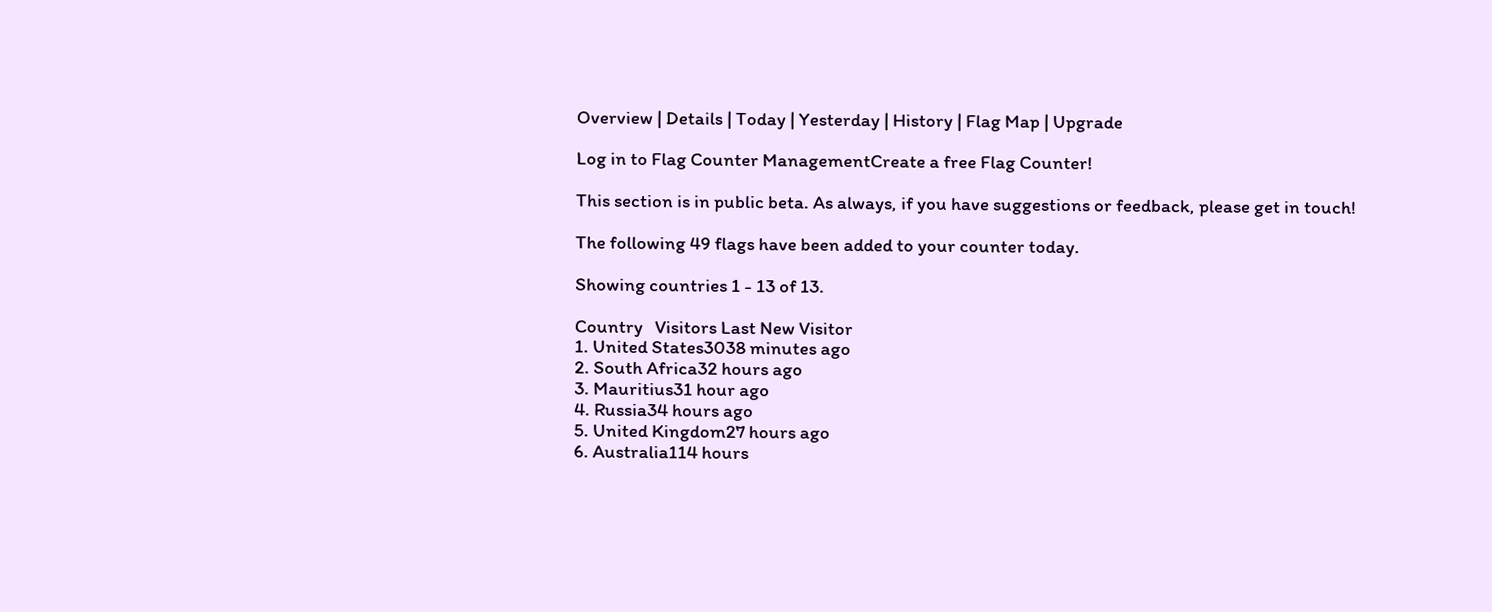Overview | Details | Today | Yesterday | History | Flag Map | Upgrade

Log in to Flag Counter ManagementCreate a free Flag Counter!

This section is in public beta. As always, if you have suggestions or feedback, please get in touch!

The following 49 flags have been added to your counter today.

Showing countries 1 - 13 of 13.

Country   Visitors Last New Visitor
1. United States3038 minutes ago
2. South Africa32 hours ago
3. Mauritius31 hour ago
4. Russia34 hours ago
5. United Kingdom27 hours ago
6. Australia114 hours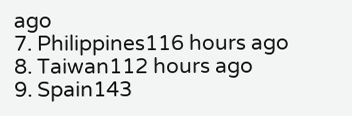ago
7. Philippines116 hours ago
8. Taiwan112 hours ago
9. Spain143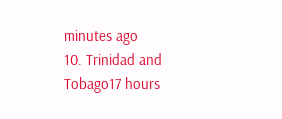minutes ago
10. Trinidad and Tobago17 hours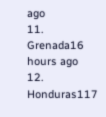ago
11. Grenada16 hours ago
12. Honduras117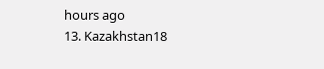hours ago
13. Kazakhstan18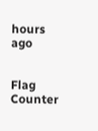hours ago


Flag Counter